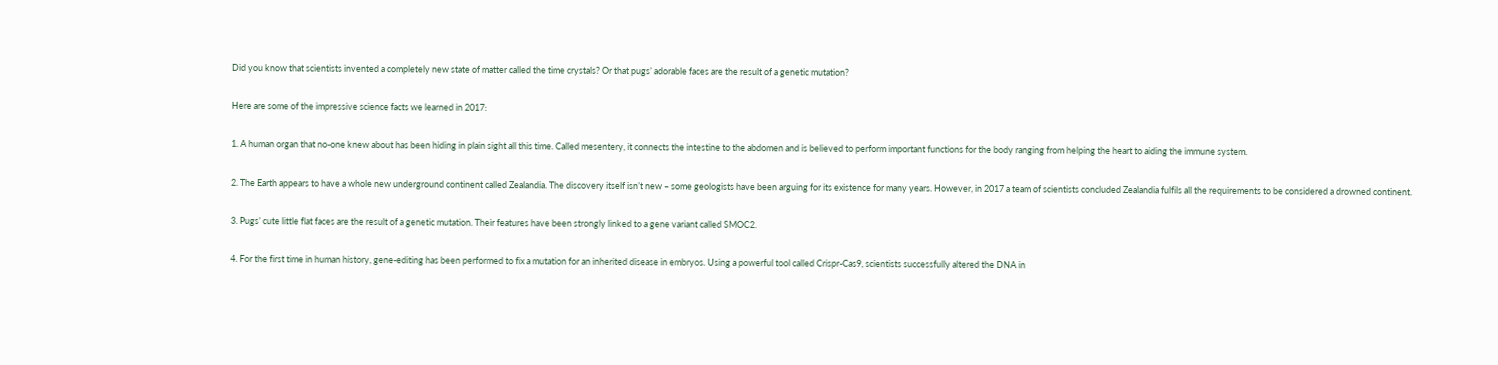Did you know that scientists invented a completely new state of matter called the time crystals? Or that pugs’ adorable faces are the result of a genetic mutation?

Here are some of the impressive science facts we learned in 2017:

1. A human organ that no-one knew about has been hiding in plain sight all this time. Called mesentery, it connects the intestine to the abdomen and is believed to perform important functions for the body ranging from helping the heart to aiding the immune system.

2. The Earth appears to have a whole new underground continent called Zealandia. The discovery itself isn’t new – some geologists have been arguing for its existence for many years. However, in 2017 a team of scientists concluded Zealandia fulfils all the requirements to be considered a drowned continent.

3. Pugs’ cute little flat faces are the result of a genetic mutation. Their features have been strongly linked to a gene variant called SMOC2.

4. For the first time in human history, gene-editing has been performed to fix a mutation for an inherited disease in embryos. Using a powerful tool called Crispr-Cas9, scientists successfully altered the DNA in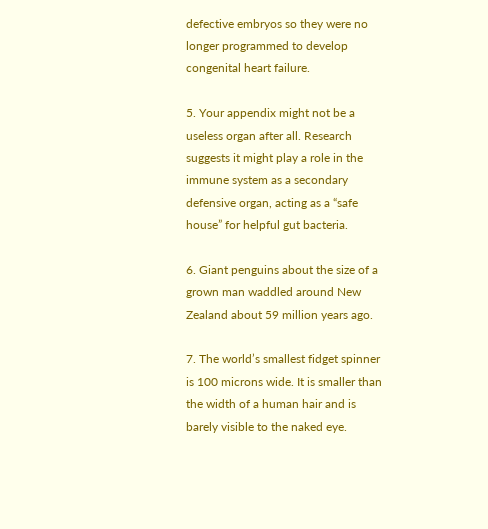defective embryos so they were no longer programmed to develop congenital heart failure.

5. Your appendix might not be a useless organ after all. Research suggests it might play a role in the immune system as a secondary defensive organ, acting as a “safe house” for helpful gut bacteria.

6. Giant penguins about the size of a grown man waddled around New Zealand about 59 million years ago.

7. The world’s smallest fidget spinner is 100 microns wide. It is smaller than the width of a human hair and is barely visible to the naked eye.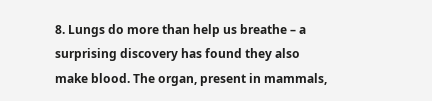8. Lungs do more than help us breathe – a surprising discovery has found they also make blood. The organ, present in mammals,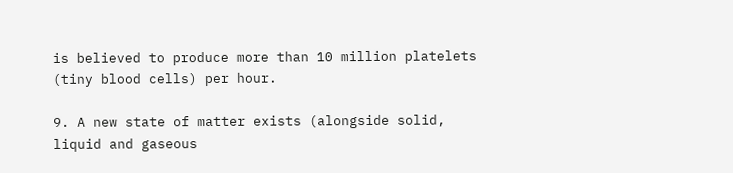is believed to produce more than 10 million platelets (tiny blood cells) per hour.

9. A new state of matter exists (alongside solid, liquid and gaseous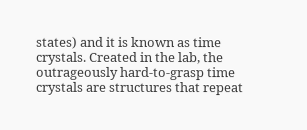states) and it is known as time crystals. Created in the lab, the outrageously hard-to-grasp time crystals are structures that repeat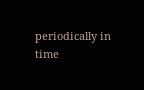periodically in time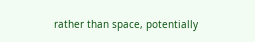rather than space, potentially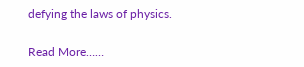defying the laws of physics.

Read More……